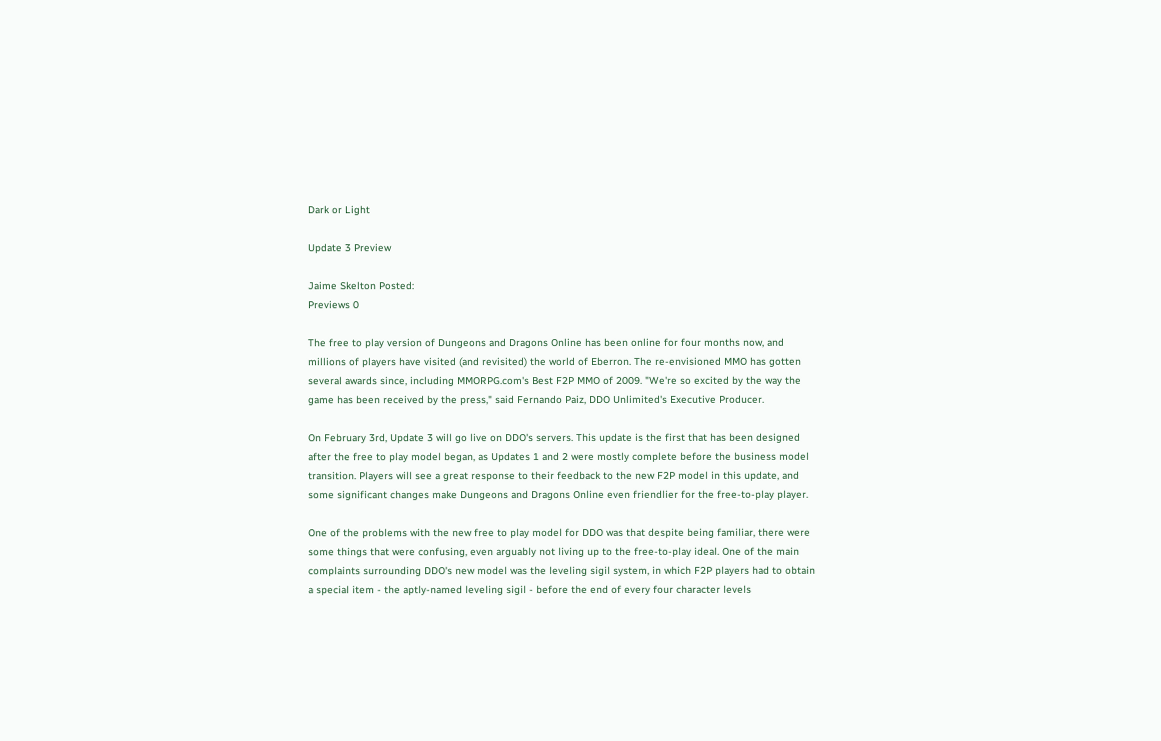Dark or Light

Update 3 Preview

Jaime Skelton Posted:
Previews 0

The free to play version of Dungeons and Dragons Online has been online for four months now, and millions of players have visited (and revisited) the world of Eberron. The re-envisioned MMO has gotten several awards since, including MMORPG.com's Best F2P MMO of 2009. "We're so excited by the way the game has been received by the press," said Fernando Paiz, DDO Unlimited's Executive Producer.

On February 3rd, Update 3 will go live on DDO's servers. This update is the first that has been designed after the free to play model began, as Updates 1 and 2 were mostly complete before the business model transition. Players will see a great response to their feedback to the new F2P model in this update, and some significant changes make Dungeons and Dragons Online even friendlier for the free-to-play player.

One of the problems with the new free to play model for DDO was that despite being familiar, there were some things that were confusing, even arguably not living up to the free-to-play ideal. One of the main complaints surrounding DDO's new model was the leveling sigil system, in which F2P players had to obtain a special item - the aptly-named leveling sigil - before the end of every four character levels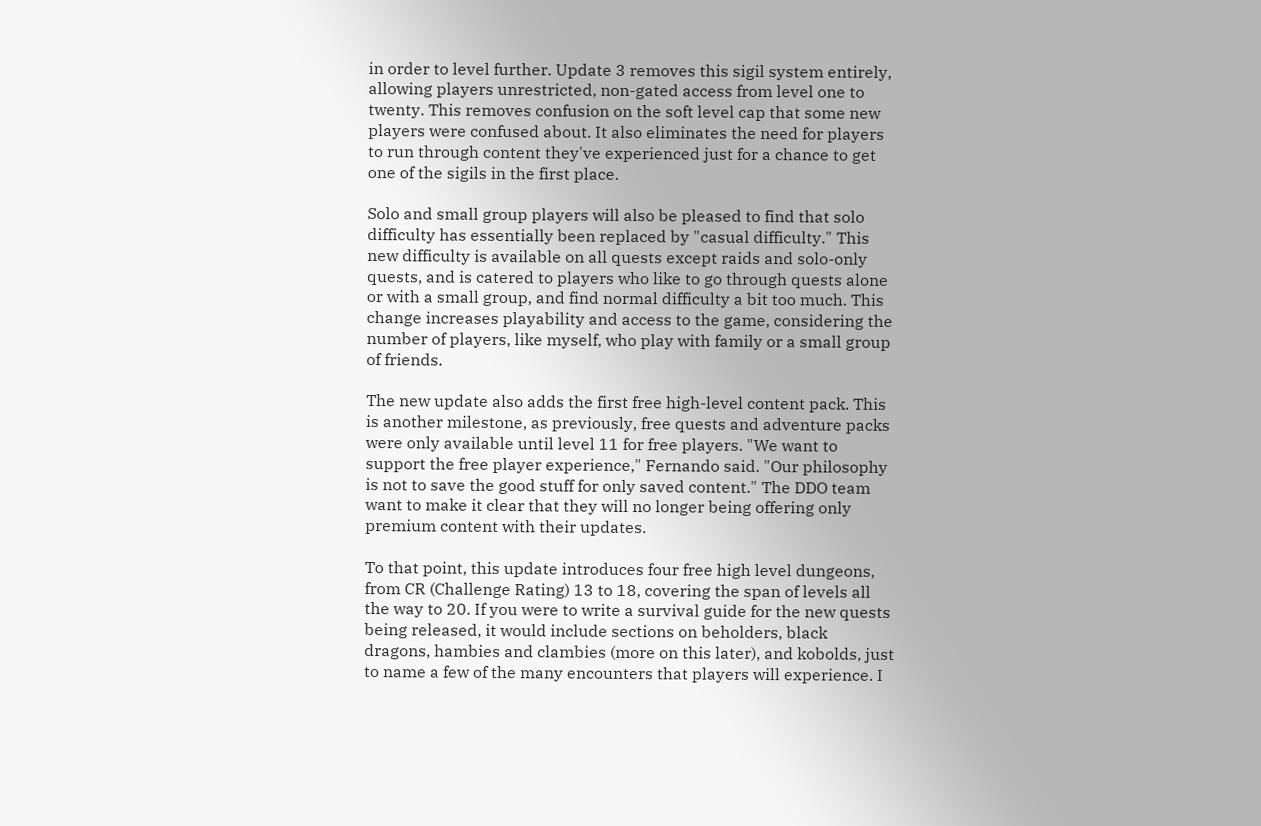in order to level further. Update 3 removes this sigil system entirely, allowing players unrestricted, non-gated access from level one to twenty. This removes confusion on the soft level cap that some new players were confused about. It also eliminates the need for players to run through content they've experienced just for a chance to get one of the sigils in the first place.

Solo and small group players will also be pleased to find that solo difficulty has essentially been replaced by "casual difficulty." This new difficulty is available on all quests except raids and solo-only quests, and is catered to players who like to go through quests alone or with a small group, and find normal difficulty a bit too much. This change increases playability and access to the game, considering the number of players, like myself, who play with family or a small group of friends.

The new update also adds the first free high-level content pack. This is another milestone, as previously, free quests and adventure packs were only available until level 11 for free players. "We want to support the free player experience," Fernando said. "Our philosophy is not to save the good stuff for only saved content." The DDO team want to make it clear that they will no longer being offering only premium content with their updates.

To that point, this update introduces four free high level dungeons, from CR (Challenge Rating) 13 to 18, covering the span of levels all the way to 20. If you were to write a survival guide for the new quests being released, it would include sections on beholders, black dragons, hambies and clambies (more on this later), and kobolds, just to name a few of the many encounters that players will experience. I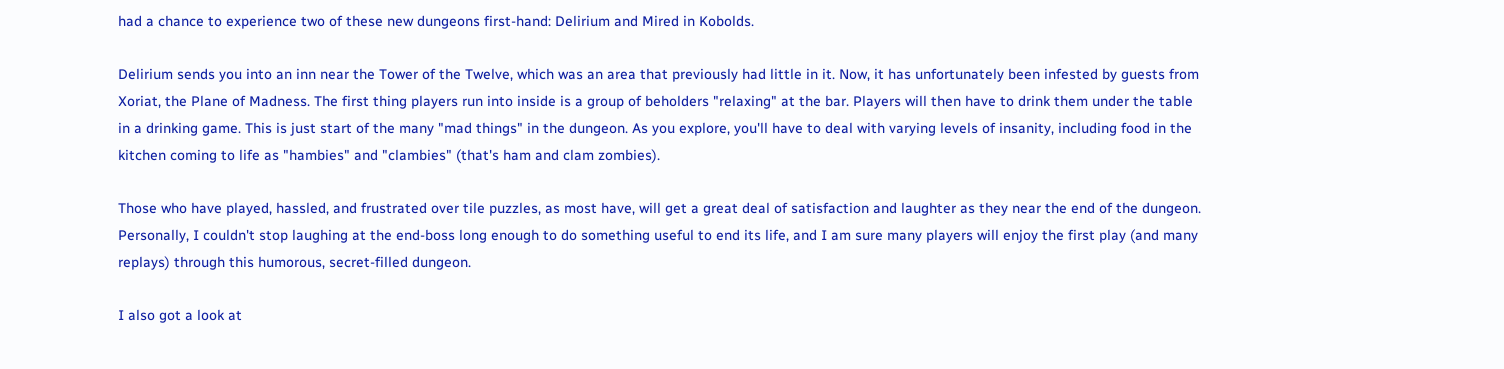had a chance to experience two of these new dungeons first-hand: Delirium and Mired in Kobolds.

Delirium sends you into an inn near the Tower of the Twelve, which was an area that previously had little in it. Now, it has unfortunately been infested by guests from Xoriat, the Plane of Madness. The first thing players run into inside is a group of beholders "relaxing" at the bar. Players will then have to drink them under the table in a drinking game. This is just start of the many "mad things" in the dungeon. As you explore, you'll have to deal with varying levels of insanity, including food in the kitchen coming to life as "hambies" and "clambies" (that's ham and clam zombies).

Those who have played, hassled, and frustrated over tile puzzles, as most have, will get a great deal of satisfaction and laughter as they near the end of the dungeon. Personally, I couldn't stop laughing at the end-boss long enough to do something useful to end its life, and I am sure many players will enjoy the first play (and many replays) through this humorous, secret-filled dungeon.

I also got a look at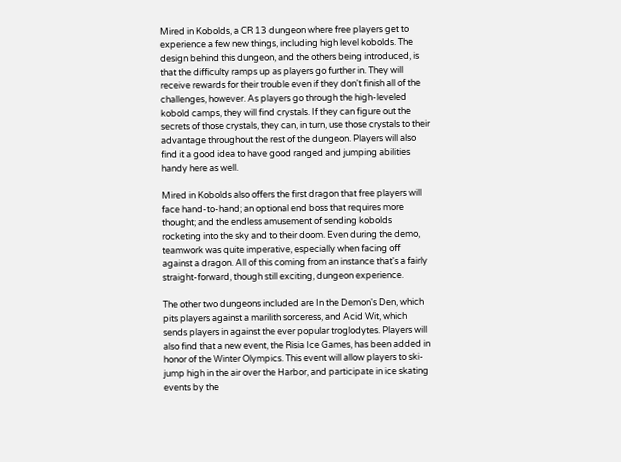Mired in Kobolds, a CR 13 dungeon where free players get to experience a few new things, including high level kobolds. The design behind this dungeon, and the others being introduced, is that the difficulty ramps up as players go further in. They will receive rewards for their trouble even if they don't finish all of the challenges, however. As players go through the high-leveled kobold camps, they will find crystals. If they can figure out the secrets of those crystals, they can, in turn, use those crystals to their advantage throughout the rest of the dungeon. Players will also find it a good idea to have good ranged and jumping abilities handy here as well.

Mired in Kobolds also offers the first dragon that free players will face hand-to-hand; an optional end boss that requires more thought; and the endless amusement of sending kobolds rocketing into the sky and to their doom. Even during the demo, teamwork was quite imperative, especially when facing off against a dragon. All of this coming from an instance that's a fairly straight-forward, though still exciting, dungeon experience.

The other two dungeons included are In the Demon's Den, which pits players against a marilith sorceress, and Acid Wit, which sends players in against the ever popular troglodytes. Players will also find that a new event, the Risia Ice Games, has been added in honor of the Winter Olympics. This event will allow players to ski-jump high in the air over the Harbor, and participate in ice skating events by the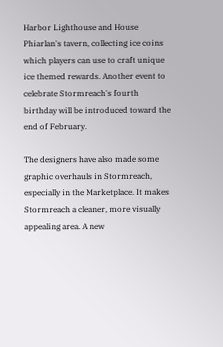Harbor Lighthouse and House Phiarlan's tavern, collecting ice coins which players can use to craft unique ice themed rewards. Another event to celebrate Stormreach's fourth birthday will be introduced toward the end of February.

The designers have also made some graphic overhauls in Stormreach, especially in the Marketplace. It makes Stormreach a cleaner, more visually appealing area. A new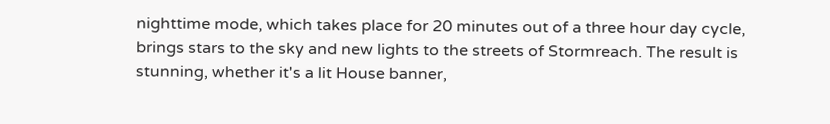nighttime mode, which takes place for 20 minutes out of a three hour day cycle, brings stars to the sky and new lights to the streets of Stormreach. The result is stunning, whether it's a lit House banner,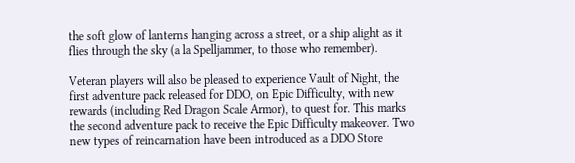the soft glow of lanterns hanging across a street, or a ship alight as it flies through the sky (a la Spelljammer, to those who remember).

Veteran players will also be pleased to experience Vault of Night, the first adventure pack released for DDO, on Epic Difficulty, with new rewards (including Red Dragon Scale Armor), to quest for. This marks the second adventure pack to receive the Epic Difficulty makeover. Two new types of reincarnation have been introduced as a DDO Store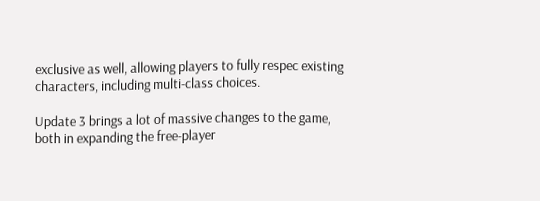exclusive as well, allowing players to fully respec existing characters, including multi-class choices.

Update 3 brings a lot of massive changes to the game, both in expanding the free-player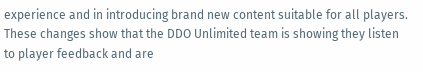experience and in introducing brand new content suitable for all players. These changes show that the DDO Unlimited team is showing they listen to player feedback and are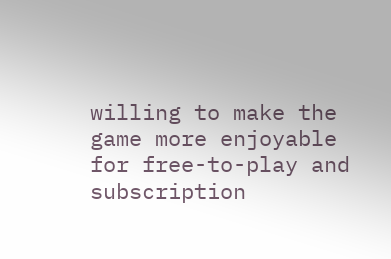willing to make the game more enjoyable for free-to-play and subscription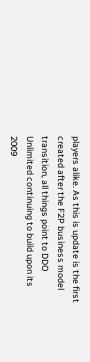players alike. As this is update is the first created after the F2P business model transition, all things point to DDO Unlimited continuing to build upon its 2009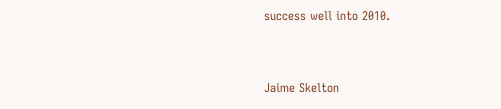success well into 2010.


Jaime Skelton